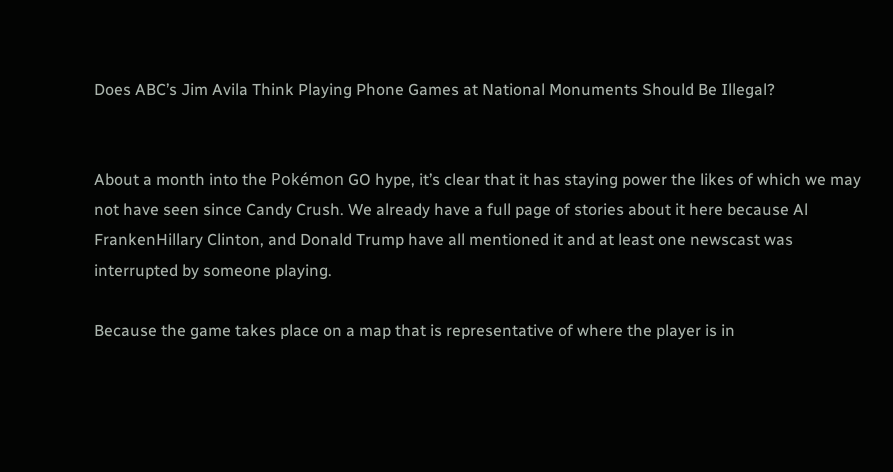Does ABC’s Jim Avila Think Playing Phone Games at National Monuments Should Be Illegal?


About a month into the Pokémon GO hype, it’s clear that it has staying power the likes of which we may not have seen since Candy Crush. We already have a full page of stories about it here because Al FrankenHillary Clinton, and Donald Trump have all mentioned it and at least one newscast was interrupted by someone playing.

Because the game takes place on a map that is representative of where the player is in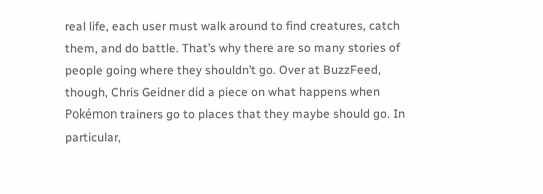real life, each user must walk around to find creatures, catch them, and do battle. That’s why there are so many stories of people going where they shouldn’t go. Over at BuzzFeed, though, Chris Geidner did a piece on what happens when Pokémon trainers go to places that they maybe should go. In particular,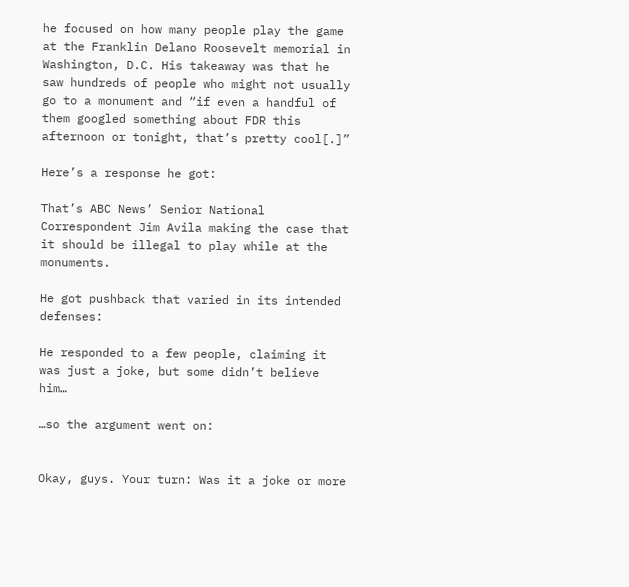he focused on how many people play the game at the Franklin Delano Roosevelt memorial in Washington, D.C. His takeaway was that he saw hundreds of people who might not usually go to a monument and “if even a handful of them googled something about FDR this afternoon or tonight, that’s pretty cool[.]”

Here’s a response he got:

That’s ABC News’ Senior National Correspondent Jim Avila making the case that it should be illegal to play while at the monuments.

He got pushback that varied in its intended defenses:

He responded to a few people, claiming it was just a joke, but some didn’t believe him…

…so the argument went on:


Okay, guys. Your turn: Was it a joke or more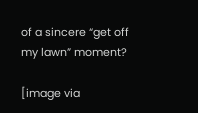of a sincere “get off my lawn” moment?

[image via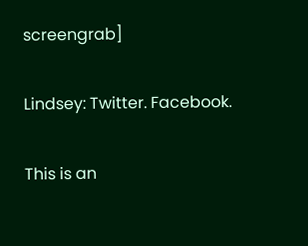screengrab]

Lindsey: Twitter. Facebook.

This is an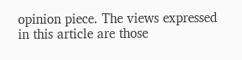opinion piece. The views expressed in this article are those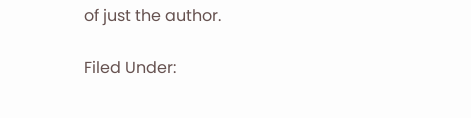of just the author.

Filed Under: